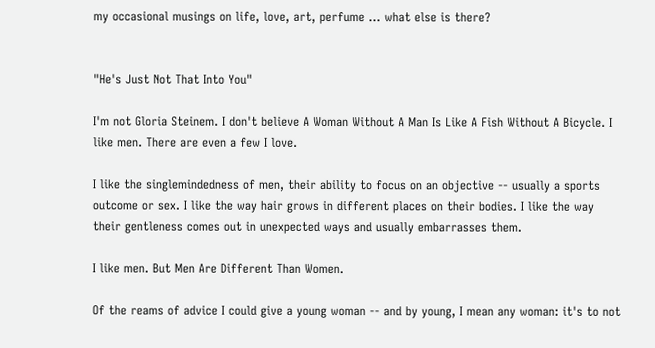my occasional musings on life, love, art, perfume ... what else is there?


"He's Just Not That Into You"

I'm not Gloria Steinem. I don't believe A Woman Without A Man Is Like A Fish Without A Bicycle. I like men. There are even a few I love.

I like the singlemindedness of men, their ability to focus on an objective -- usually a sports outcome or sex. I like the way hair grows in different places on their bodies. I like the way their gentleness comes out in unexpected ways and usually embarrasses them.

I like men. But Men Are Different Than Women.

Of the reams of advice I could give a young woman -- and by young, I mean any woman: it's to not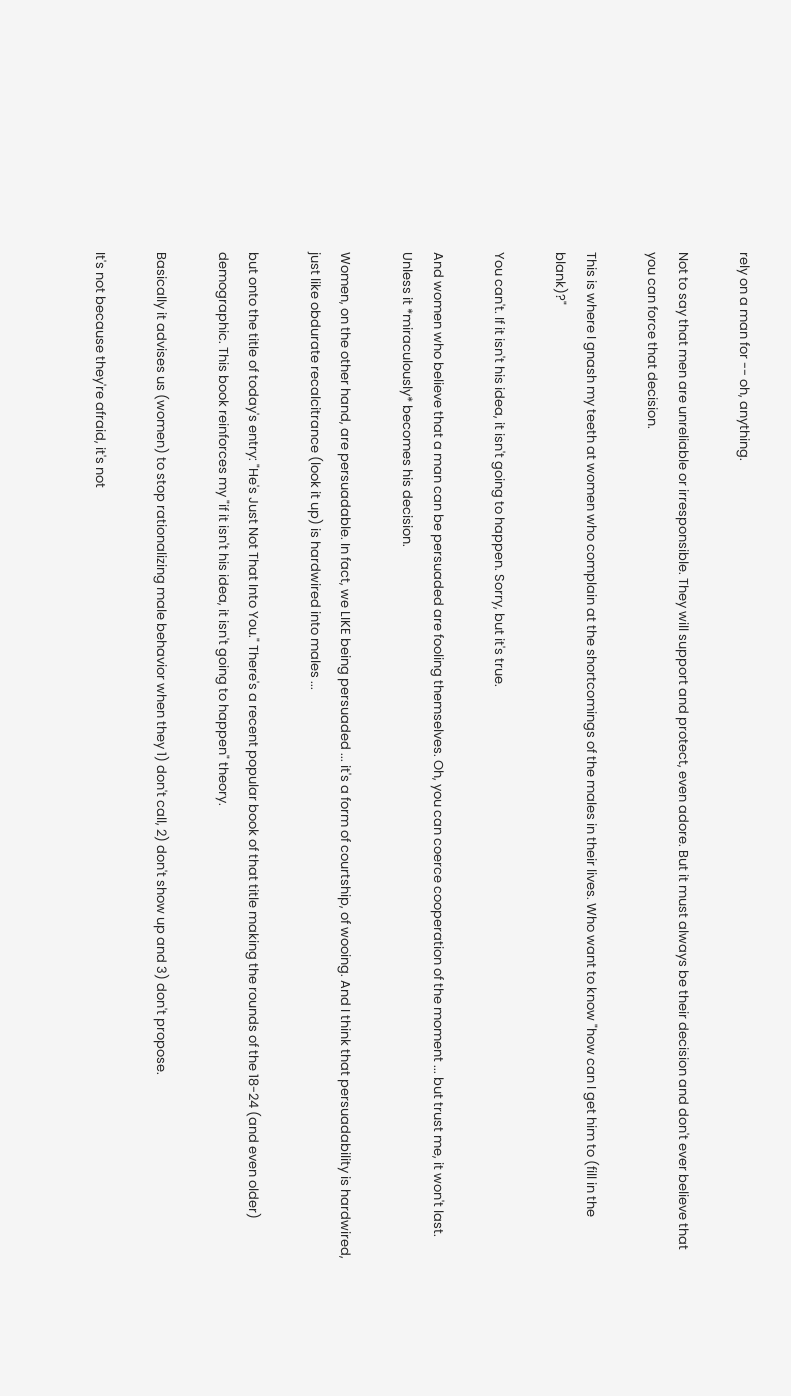rely on a man for -- oh, anything.

Not to say that men are unreliable or irresponsible. They will support and protect, even adore. But it must always be their decision and don't ever believe that you can force that decision.

This is where I gnash my teeth at women who complain at the shortcomings of the males in their lives. Who want to know "how can I get him to (fill in the blank)?"

You can't. If it isn't his idea, it isn't going to happen. Sorry, but it's true.

And women who believe that a man can be persuaded are fooling themselves. Oh, you can coerce cooperation of the moment ... but trust me, it won't last. Unless it *miraculously* becomes his decision.

Women, on the other hand, are persuadable. In fact, we LIKE being persuaded ... it's a form of courtship, of wooing. And I think that persuadability is hardwired, just like obdurate recalcitrance (look it up) is hardwired into males ...

but onto the title of today's entry: "He's Just Not That Into You." There's a recent popular book of that title making the rounds of the 18-24 (and even older) demographic. This book reinforces my "if it isn't his idea, it isn't going to happen" theory.

Basically it advises us (women) to stop rationalizing male behavior when they 1) don't call, 2) don't show up and 3) don't propose.

It's not because they're afraid, it's not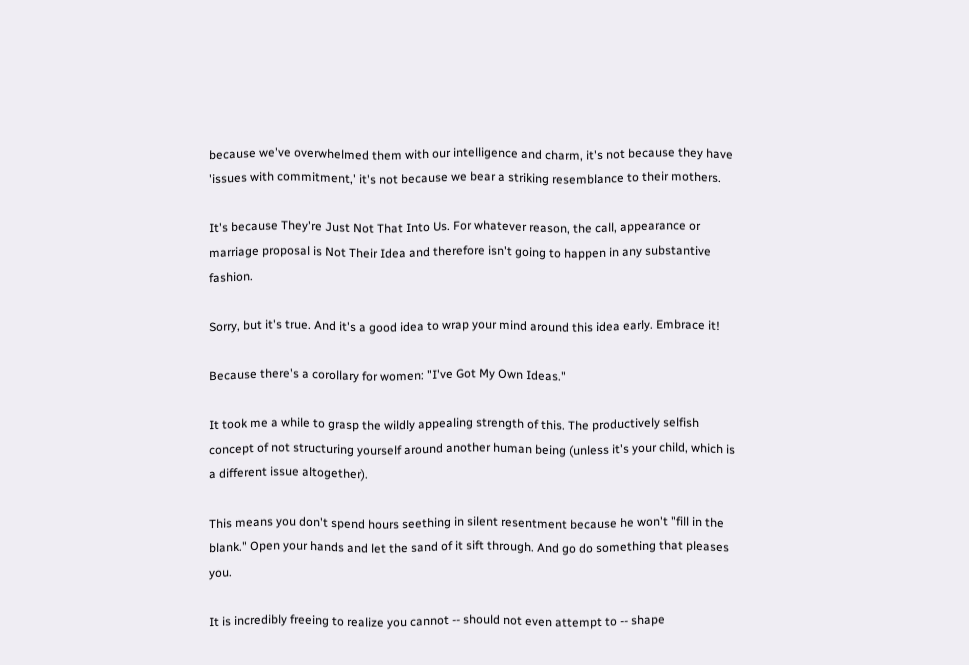because we've overwhelmed them with our intelligence and charm, it's not because they have 'issues with commitment,' it's not because we bear a striking resemblance to their mothers.

It's because They're Just Not That Into Us. For whatever reason, the call, appearance or marriage proposal is Not Their Idea and therefore isn't going to happen in any substantive fashion.

Sorry, but it's true. And it's a good idea to wrap your mind around this idea early. Embrace it!

Because there's a corollary for women: "I've Got My Own Ideas."

It took me a while to grasp the wildly appealing strength of this. The productively selfish concept of not structuring yourself around another human being (unless it's your child, which is a different issue altogether).

This means you don't spend hours seething in silent resentment because he won't "fill in the blank." Open your hands and let the sand of it sift through. And go do something that pleases you.

It is incredibly freeing to realize you cannot -- should not even attempt to -- shape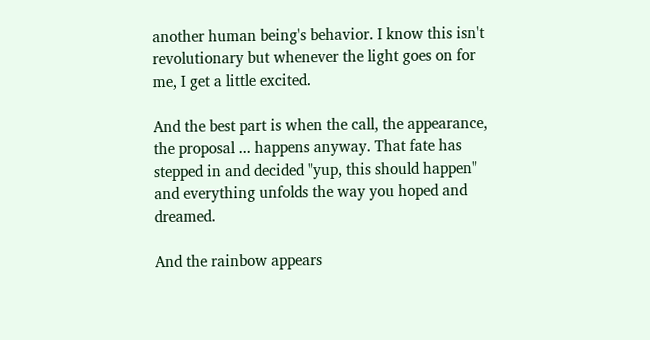another human being's behavior. I know this isn't revolutionary but whenever the light goes on for me, I get a little excited.

And the best part is when the call, the appearance, the proposal ... happens anyway. That fate has stepped in and decided "yup, this should happen" and everything unfolds the way you hoped and dreamed.

And the rainbow appears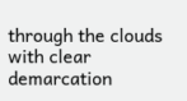through the clouds with clear demarcation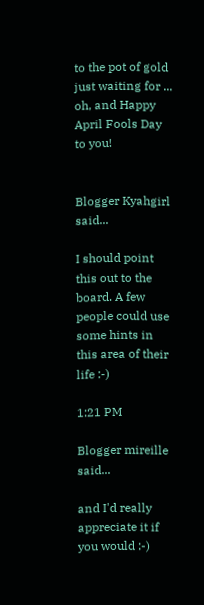to the pot of gold just waiting for ... oh, and Happy April Fools Day to you!


Blogger Kyahgirl said...

I should point this out to the board. A few people could use some hints in this area of their life :-)

1:21 PM

Blogger mireille said...

and I'd really appreciate it if you would :-)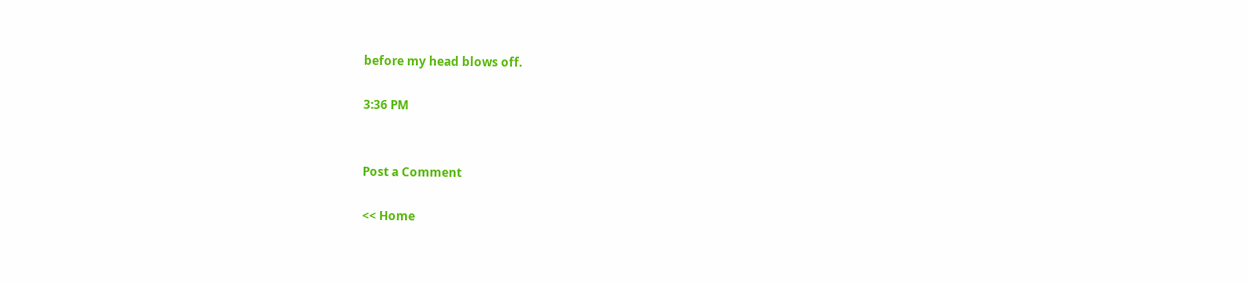before my head blows off.

3:36 PM


Post a Comment

<< Home